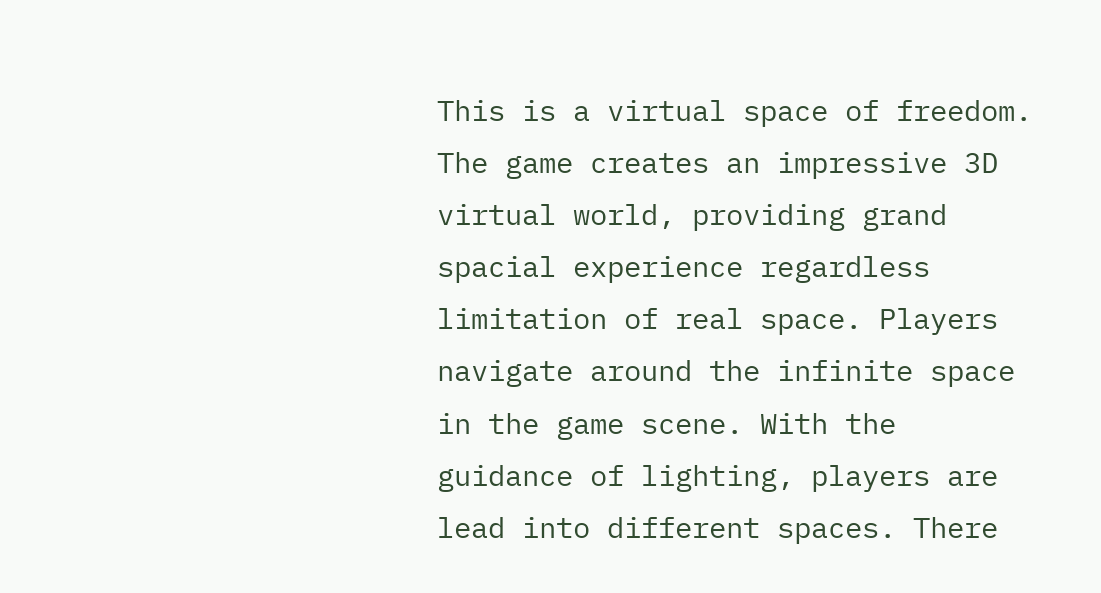This is a virtual space of freedom. The game creates an impressive 3D virtual world, providing grand spacial experience regardless limitation of real space. Players navigate around the infinite space in the game scene. With the guidance of lighting, players are lead into different spaces. There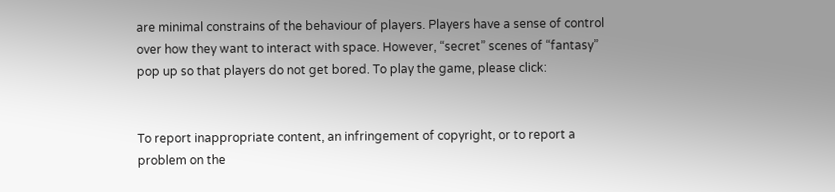are minimal constrains of the behaviour of players. Players have a sense of control over how they want to interact with space. However, “secret” scenes of “fantasy” pop up so that players do not get bored. To play the game, please click:


To report inappropriate content, an infringement of copyright, or to report a problem on the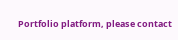Portfolio platform, please contact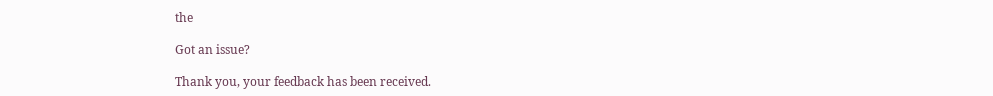the

Got an issue?

Thank you, your feedback has been received.